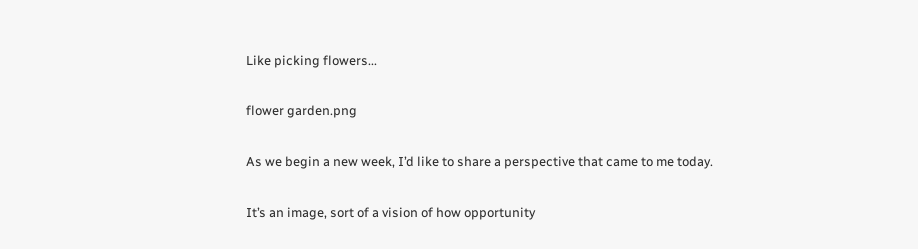Like picking flowers...

flower garden.png

As we begin a new week, I’d like to share a perspective that came to me today.

It’s an image, sort of a vision of how opportunity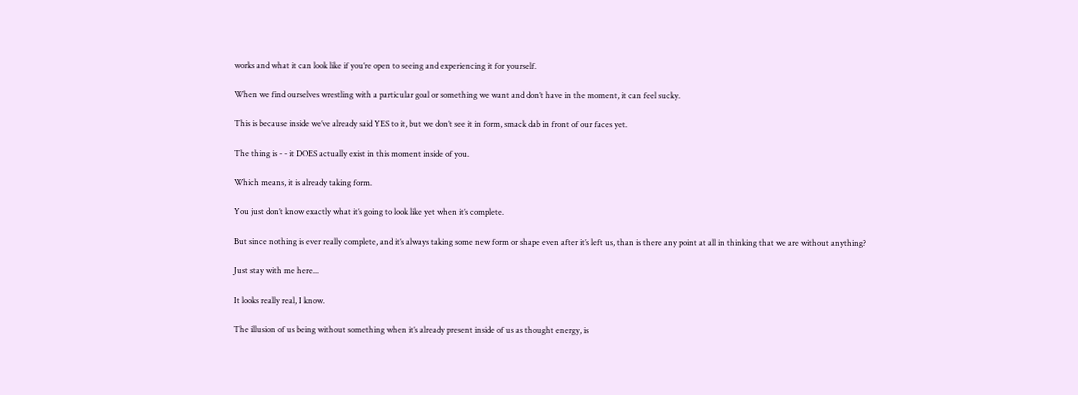works and what it can look like if you’re open to seeing and experiencing it for yourself.

When we find ourselves wrestling with a particular goal or something we want and don’t have in the moment, it can feel sucky.

This is because inside we’ve already said YES to it, but we don’t see it in form, smack dab in front of our faces yet.

The thing is - - it DOES actually exist in this moment inside of you.

Which means, it is already taking form.

You just don’t know exactly what it’s going to look like yet when it’s complete.

But since nothing is ever really complete, and it’s always taking some new form or shape even after it’s left us, than is there any point at all in thinking that we are without anything?

Just stay with me here...

It looks really real, I know.

The illusion of us being without something when it’s already present inside of us as thought energy, is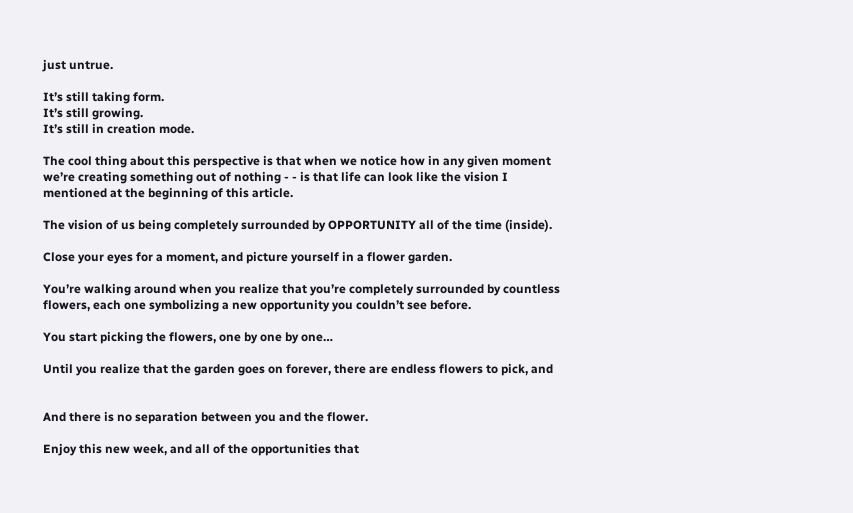just untrue.

It’s still taking form.
It’s still growing.
It’s still in creation mode.

The cool thing about this perspective is that when we notice how in any given moment we’re creating something out of nothing - - is that life can look like the vision I mentioned at the beginning of this article.

The vision of us being completely surrounded by OPPORTUNITY all of the time (inside).

Close your eyes for a moment, and picture yourself in a flower garden.

You’re walking around when you realize that you’re completely surrounded by countless flowers, each one symbolizing a new opportunity you couldn’t see before.

You start picking the flowers, one by one by one…

Until you realize that the garden goes on forever, there are endless flowers to pick, and


And there is no separation between you and the flower.

Enjoy this new week, and all of the opportunities that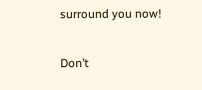surround you now!

Don’t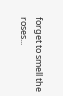forget to smell the roses...